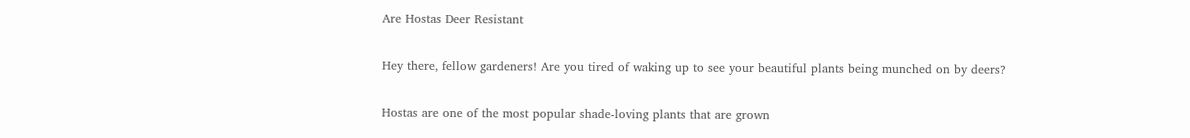Are Hostas Deer Resistant

Hey there, fellow gardeners! Are you tired of waking up to see your beautiful plants being munched on by deers?

Hostas are one of the most popular shade-loving plants that are grown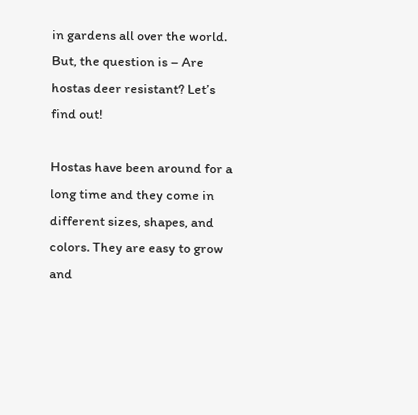in gardens all over the world. But, the question is – Are hostas deer resistant? Let’s find out!

Hostas have been around for a long time and they come in different sizes, shapes, and colors. They are easy to grow and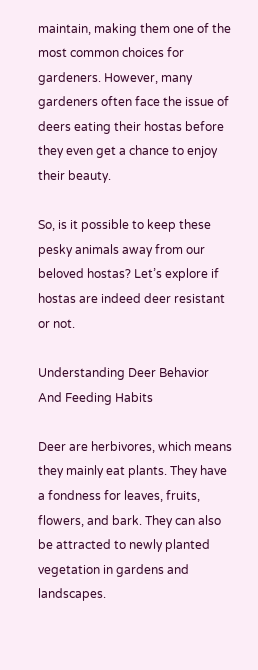maintain, making them one of the most common choices for gardeners. However, many gardeners often face the issue of deers eating their hostas before they even get a chance to enjoy their beauty.

So, is it possible to keep these pesky animals away from our beloved hostas? Let’s explore if hostas are indeed deer resistant or not.

Understanding Deer Behavior And Feeding Habits

Deer are herbivores, which means they mainly eat plants. They have a fondness for leaves, fruits, flowers, and bark. They can also be attracted to newly planted vegetation in gardens and landscapes.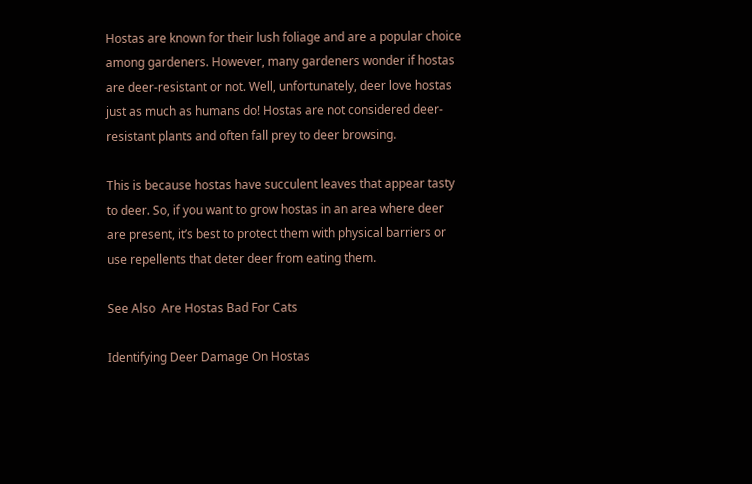Hostas are known for their lush foliage and are a popular choice among gardeners. However, many gardeners wonder if hostas are deer-resistant or not. Well, unfortunately, deer love hostas just as much as humans do! Hostas are not considered deer-resistant plants and often fall prey to deer browsing.

This is because hostas have succulent leaves that appear tasty to deer. So, if you want to grow hostas in an area where deer are present, it’s best to protect them with physical barriers or use repellents that deter deer from eating them.

See Also  Are Hostas Bad For Cats

Identifying Deer Damage On Hostas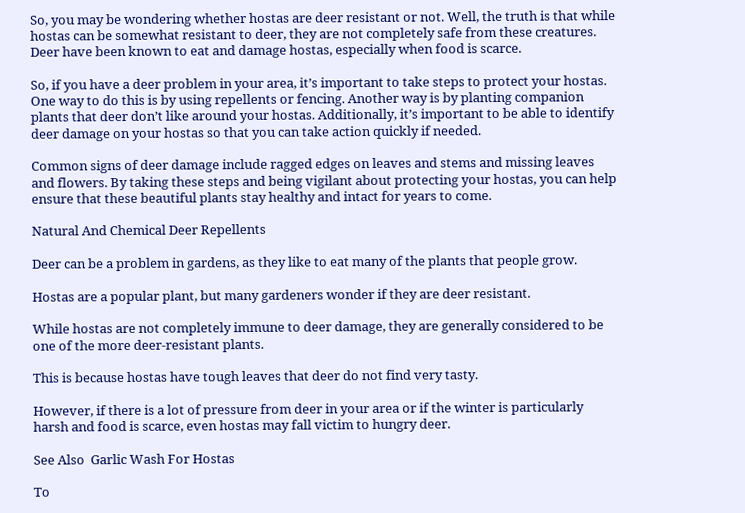So, you may be wondering whether hostas are deer resistant or not. Well, the truth is that while hostas can be somewhat resistant to deer, they are not completely safe from these creatures. Deer have been known to eat and damage hostas, especially when food is scarce.

So, if you have a deer problem in your area, it’s important to take steps to protect your hostas. One way to do this is by using repellents or fencing. Another way is by planting companion plants that deer don’t like around your hostas. Additionally, it’s important to be able to identify deer damage on your hostas so that you can take action quickly if needed.

Common signs of deer damage include ragged edges on leaves and stems and missing leaves and flowers. By taking these steps and being vigilant about protecting your hostas, you can help ensure that these beautiful plants stay healthy and intact for years to come.

Natural And Chemical Deer Repellents

Deer can be a problem in gardens, as they like to eat many of the plants that people grow.

Hostas are a popular plant, but many gardeners wonder if they are deer resistant.

While hostas are not completely immune to deer damage, they are generally considered to be one of the more deer-resistant plants.

This is because hostas have tough leaves that deer do not find very tasty.

However, if there is a lot of pressure from deer in your area or if the winter is particularly harsh and food is scarce, even hostas may fall victim to hungry deer.

See Also  Garlic Wash For Hostas

To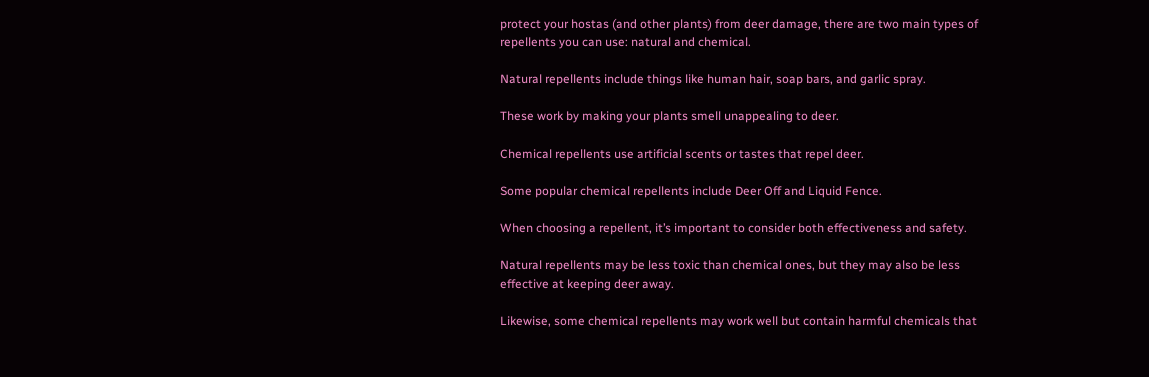protect your hostas (and other plants) from deer damage, there are two main types of repellents you can use: natural and chemical.

Natural repellents include things like human hair, soap bars, and garlic spray.

These work by making your plants smell unappealing to deer.

Chemical repellents use artificial scents or tastes that repel deer.

Some popular chemical repellents include Deer Off and Liquid Fence.

When choosing a repellent, it’s important to consider both effectiveness and safety.

Natural repellents may be less toxic than chemical ones, but they may also be less effective at keeping deer away.

Likewise, some chemical repellents may work well but contain harmful chemicals that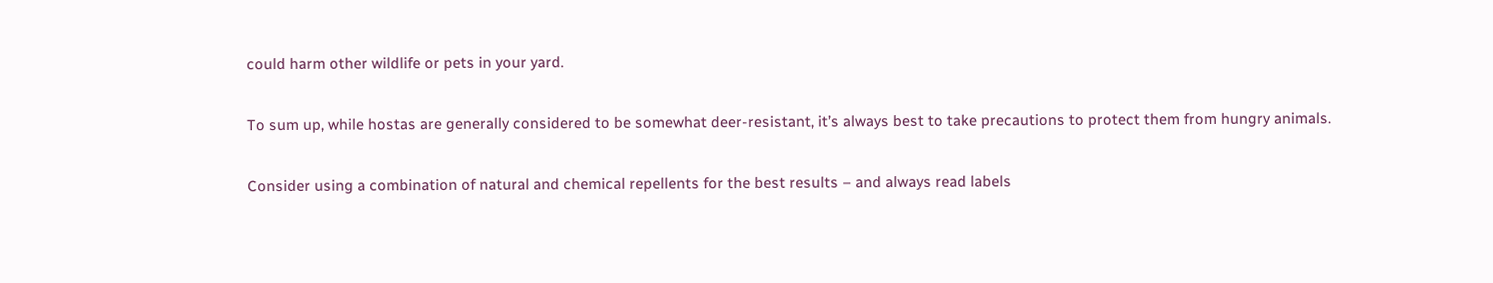could harm other wildlife or pets in your yard.

To sum up, while hostas are generally considered to be somewhat deer-resistant, it’s always best to take precautions to protect them from hungry animals.

Consider using a combination of natural and chemical repellents for the best results – and always read labels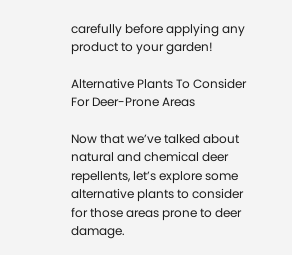carefully before applying any product to your garden!

Alternative Plants To Consider For Deer-Prone Areas

Now that we’ve talked about natural and chemical deer repellents, let’s explore some alternative plants to consider for those areas prone to deer damage.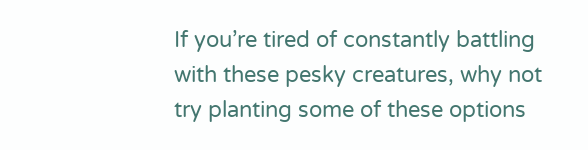If you’re tired of constantly battling with these pesky creatures, why not try planting some of these options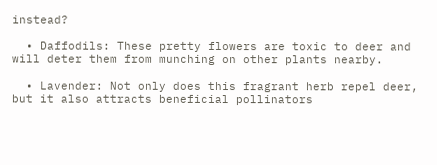instead?

  • Daffodils: These pretty flowers are toxic to deer and will deter them from munching on other plants nearby.

  • Lavender: Not only does this fragrant herb repel deer, but it also attracts beneficial pollinators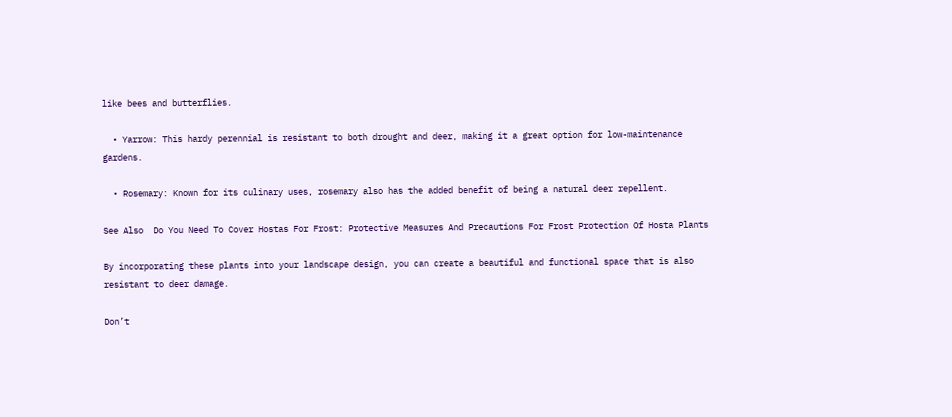like bees and butterflies.

  • Yarrow: This hardy perennial is resistant to both drought and deer, making it a great option for low-maintenance gardens.

  • Rosemary: Known for its culinary uses, rosemary also has the added benefit of being a natural deer repellent.

See Also  Do You Need To Cover Hostas For Frost: Protective Measures And Precautions For Frost Protection Of Hosta Plants

By incorporating these plants into your landscape design, you can create a beautiful and functional space that is also resistant to deer damage.

Don’t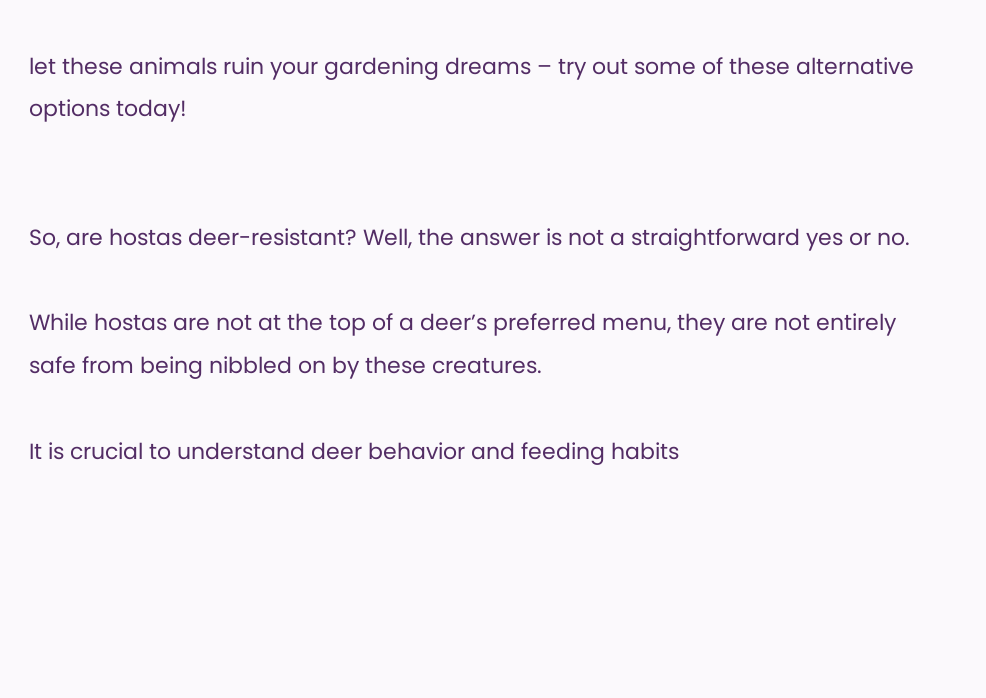let these animals ruin your gardening dreams – try out some of these alternative options today!


So, are hostas deer-resistant? Well, the answer is not a straightforward yes or no.

While hostas are not at the top of a deer’s preferred menu, they are not entirely safe from being nibbled on by these creatures.

It is crucial to understand deer behavior and feeding habits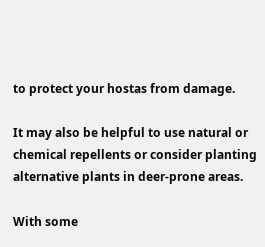to protect your hostas from damage.

It may also be helpful to use natural or chemical repellents or consider planting alternative plants in deer-prone areas.

With some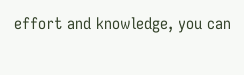effort and knowledge, you can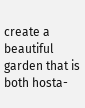create a beautiful garden that is both hosta-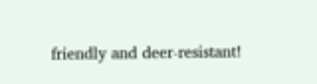friendly and deer-resistant!